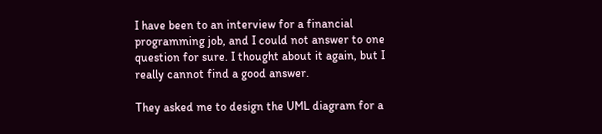I have been to an interview for a financial programming job, and I could not answer to one question for sure. I thought about it again, but I really cannot find a good answer.

They asked me to design the UML diagram for a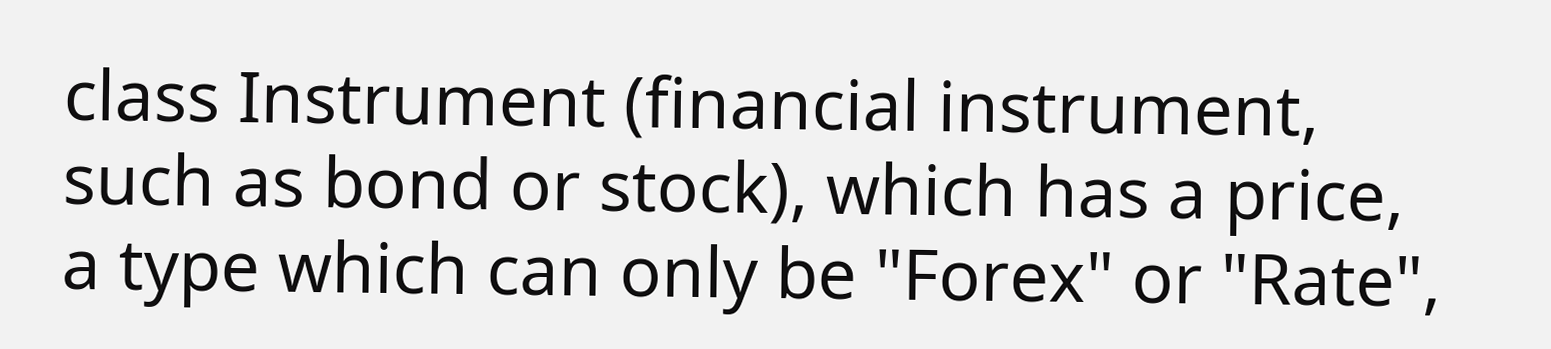class Instrument (financial instrument, such as bond or stock), which has a price, a type which can only be "Forex" or "Rate",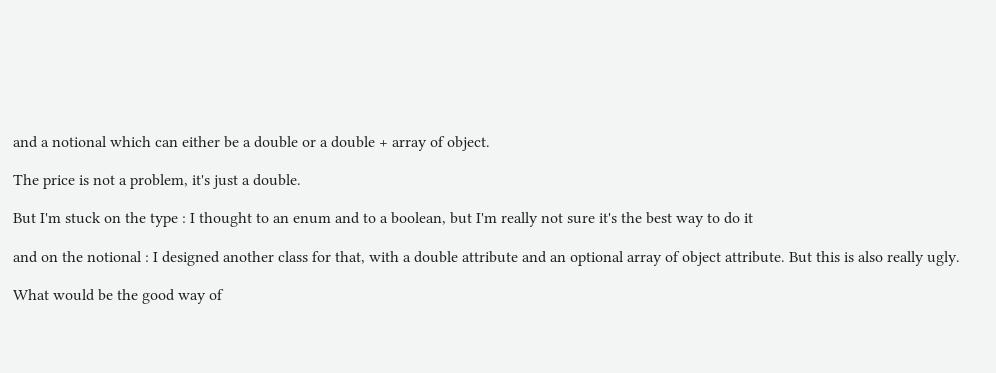and a notional which can either be a double or a double + array of object.

The price is not a problem, it's just a double.

But I'm stuck on the type : I thought to an enum and to a boolean, but I'm really not sure it's the best way to do it

and on the notional : I designed another class for that, with a double attribute and an optional array of object attribute. But this is also really ugly.

What would be the good way of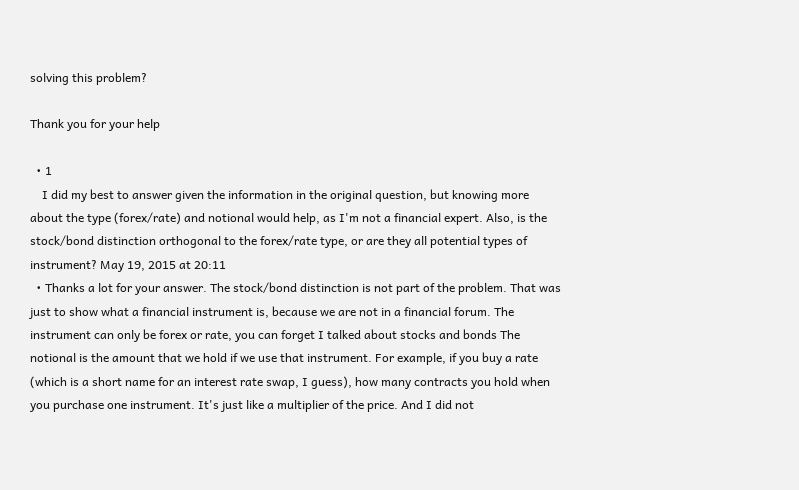solving this problem?

Thank you for your help

  • 1
    I did my best to answer given the information in the original question, but knowing more about the type (forex/rate) and notional would help, as I'm not a financial expert. Also, is the stock/bond distinction orthogonal to the forex/rate type, or are they all potential types of instrument? May 19, 2015 at 20:11
  • Thanks a lot for your answer. The stock/bond distinction is not part of the problem. That was just to show what a financial instrument is, because we are not in a financial forum. The instrument can only be forex or rate, you can forget I talked about stocks and bonds The notional is the amount that we hold if we use that instrument. For example, if you buy a rate (which is a short name for an interest rate swap, I guess), how many contracts you hold when you purchase one instrument. It's just like a multiplier of the price. And I did not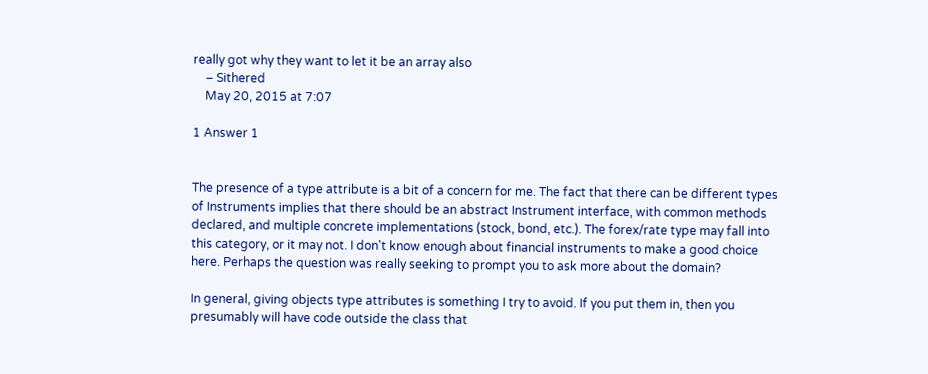really got why they want to let it be an array also
    – Sithered
    May 20, 2015 at 7:07

1 Answer 1


The presence of a type attribute is a bit of a concern for me. The fact that there can be different types of Instruments implies that there should be an abstract Instrument interface, with common methods declared, and multiple concrete implementations (stock, bond, etc.). The forex/rate type may fall into this category, or it may not. I don't know enough about financial instruments to make a good choice here. Perhaps the question was really seeking to prompt you to ask more about the domain?

In general, giving objects type attributes is something I try to avoid. If you put them in, then you presumably will have code outside the class that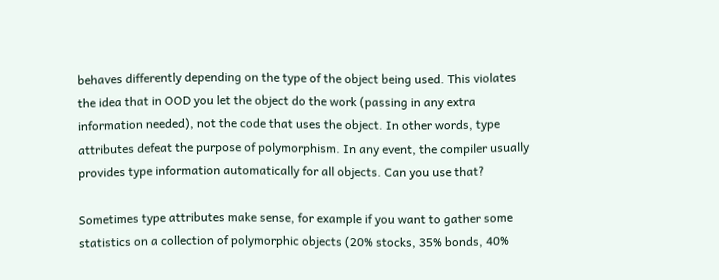behaves differently depending on the type of the object being used. This violates the idea that in OOD you let the object do the work (passing in any extra information needed), not the code that uses the object. In other words, type attributes defeat the purpose of polymorphism. In any event, the compiler usually provides type information automatically for all objects. Can you use that?

Sometimes type attributes make sense, for example if you want to gather some statistics on a collection of polymorphic objects (20% stocks, 35% bonds, 40%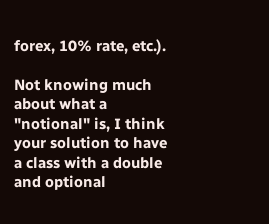forex, 10% rate, etc.).

Not knowing much about what a "notional" is, I think your solution to have a class with a double and optional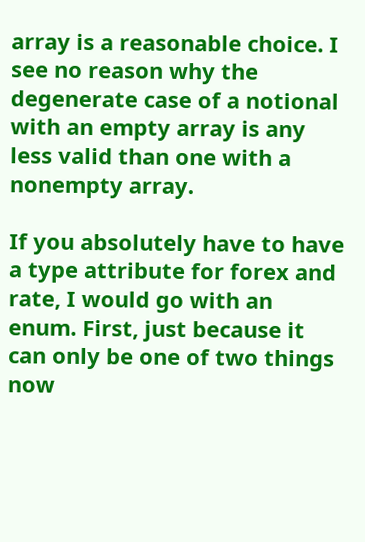array is a reasonable choice. I see no reason why the degenerate case of a notional with an empty array is any less valid than one with a nonempty array.

If you absolutely have to have a type attribute for forex and rate, I would go with an enum. First, just because it can only be one of two things now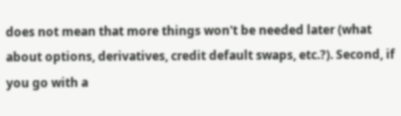does not mean that more things won't be needed later (what about options, derivatives, credit default swaps, etc.?). Second, if you go with a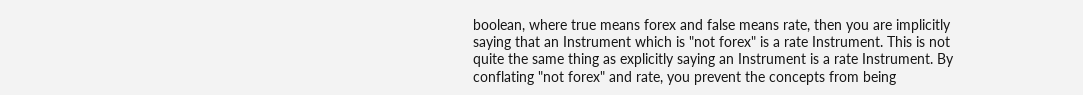boolean, where true means forex and false means rate, then you are implicitly saying that an Instrument which is "not forex" is a rate Instrument. This is not quite the same thing as explicitly saying an Instrument is a rate Instrument. By conflating "not forex" and rate, you prevent the concepts from being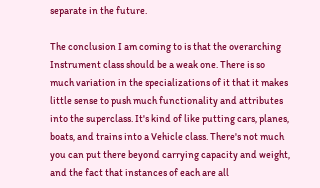separate in the future.

The conclusion I am coming to is that the overarching Instrument class should be a weak one. There is so much variation in the specializations of it that it makes little sense to push much functionality and attributes into the superclass. It's kind of like putting cars, planes, boats, and trains into a Vehicle class. There's not much you can put there beyond carrying capacity and weight, and the fact that instances of each are all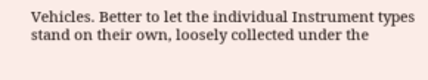Vehicles. Better to let the individual Instrument types stand on their own, loosely collected under the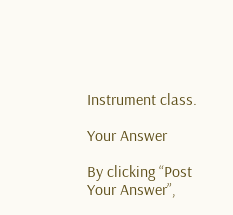Instrument class.

Your Answer

By clicking “Post Your Answer”,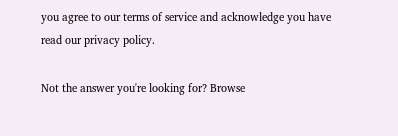you agree to our terms of service and acknowledge you have read our privacy policy.

Not the answer you're looking for? Browse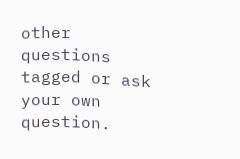other questions tagged or ask your own question.